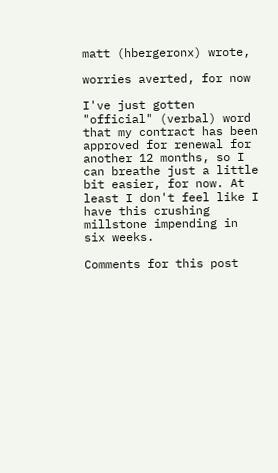matt (hbergeronx) wrote,

worries averted, for now

I've just gotten "official" (verbal) word that my contract has been approved for renewal for another 12 months, so I can breathe just a little bit easier, for now. At least I don't feel like I have this crushing millstone impending in six weeks.

Comments for this post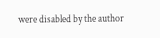were disabled by the author